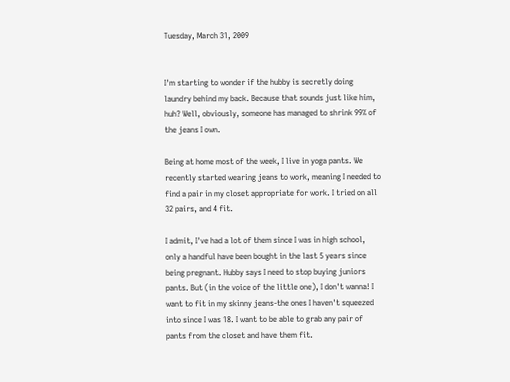Tuesday, March 31, 2009


I'm starting to wonder if the hubby is secretly doing laundry behind my back. Because that sounds just like him, huh? Well, obviously, someone has managed to shrink 99% of the jeans I own.

Being at home most of the week, I live in yoga pants. We recently started wearing jeans to work, meaning I needed to find a pair in my closet appropriate for work. I tried on all 32 pairs, and 4 fit.

I admit, I've had a lot of them since I was in high school, only a handful have been bought in the last 5 years since being pregnant. Hubby says I need to stop buying juniors pants. But (in the voice of the little one), I don't wanna! I want to fit in my skinny jeans-the ones I haven't squeezed into since I was 18. I want to be able to grab any pair of pants from the closet and have them fit.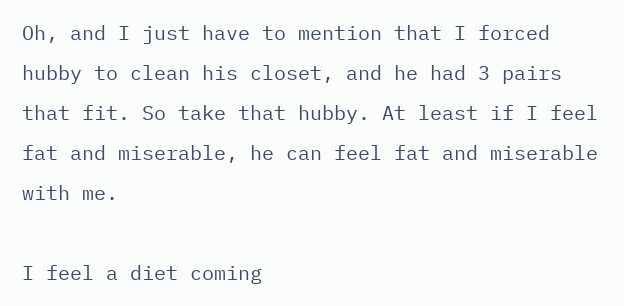Oh, and I just have to mention that I forced hubby to clean his closet, and he had 3 pairs that fit. So take that hubby. At least if I feel fat and miserable, he can feel fat and miserable with me.

I feel a diet coming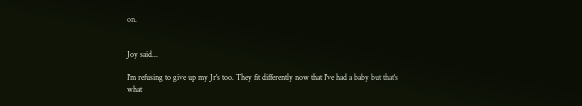on.


Joy said...

I'm refusing to give up my Jr's too. They fit differently now that I've had a baby but that's what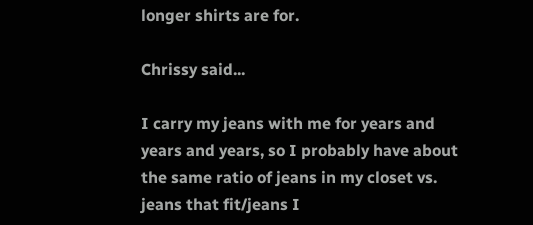longer shirts are for.

Chrissy said...

I carry my jeans with me for years and years and years, so I probably have about the same ratio of jeans in my closet vs. jeans that fit/jeans I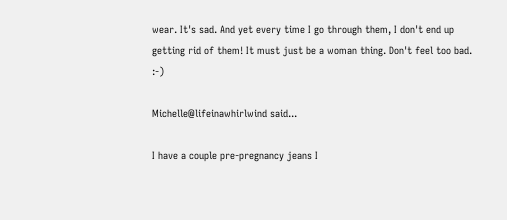wear. It's sad. And yet every time I go through them, I don't end up getting rid of them! It must just be a woman thing. Don't feel too bad. :-)

Michelle@lifeinawhirlwind said...

I have a couple pre-pregnancy jeans I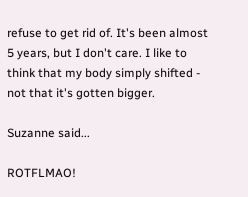refuse to get rid of. It's been almost 5 years, but I don't care. I like to think that my body simply shifted - not that it's gotten bigger.

Suzanne said...

ROTFLMAO!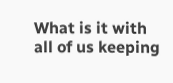What is it with all of us keeping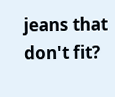jeans that don't fit?